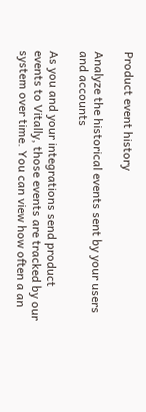Product event history

Analyze the historical events sent by your users and accounts

As you and your integrations send product events to Vitally, those events are tracked by our system over time. You can view how often a an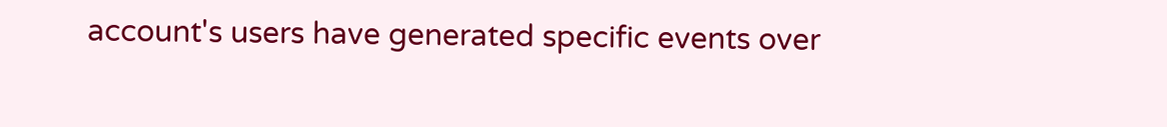account's users have generated specific events over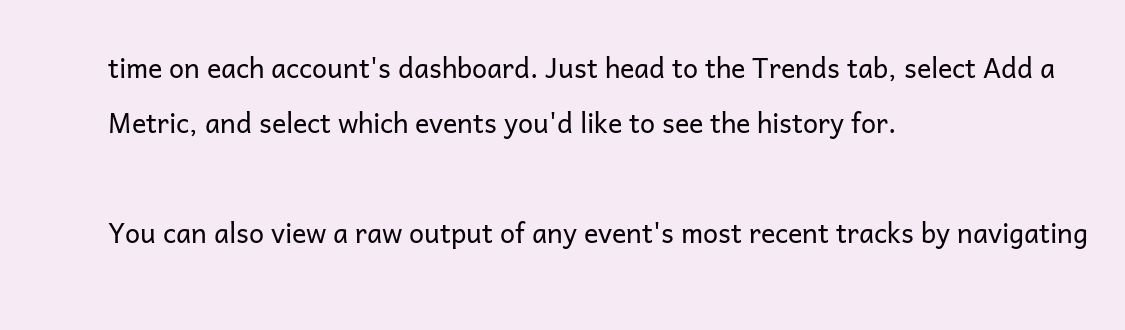time on each account's dashboard. Just head to the Trends tab, select Add a Metric, and select which events you'd like to see the history for.

You can also view a raw output of any event's most recent tracks by navigating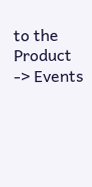to the Product -> Events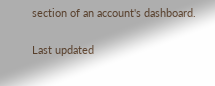section of an account's dashboard.

Last updated